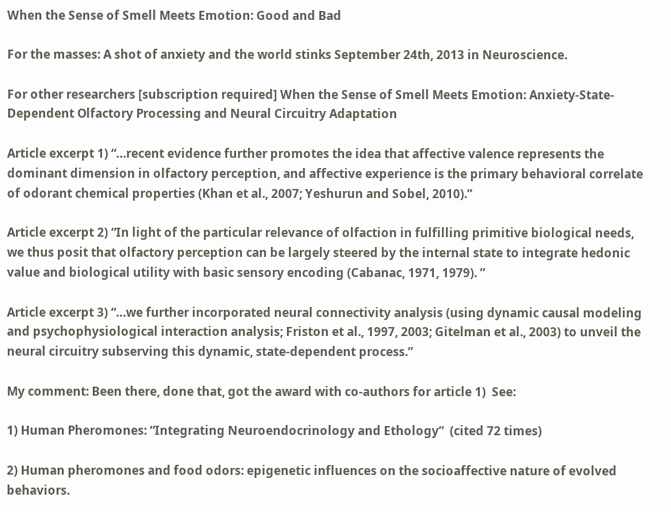When the Sense of Smell Meets Emotion: Good and Bad

For the masses: A shot of anxiety and the world stinks September 24th, 2013 in Neuroscience.

For other researchers [subscription required] When the Sense of Smell Meets Emotion: Anxiety-State-Dependent Olfactory Processing and Neural Circuitry Adaptation

Article excerpt 1) “…recent evidence further promotes the idea that affective valence represents the dominant dimension in olfactory perception, and affective experience is the primary behavioral correlate of odorant chemical properties (Khan et al., 2007; Yeshurun and Sobel, 2010).”

Article excerpt 2) “In light of the particular relevance of olfaction in fulfilling primitive biological needs, we thus posit that olfactory perception can be largely steered by the internal state to integrate hedonic value and biological utility with basic sensory encoding (Cabanac, 1971, 1979). ”

Article excerpt 3) “…we further incorporated neural connectivity analysis (using dynamic causal modeling and psychophysiological interaction analysis; Friston et al., 1997, 2003; Gitelman et al., 2003) to unveil the neural circuitry subserving this dynamic, state-dependent process.”

My comment: Been there, done that, got the award with co-authors for article 1)  See:

1) Human Pheromones: “Integrating Neuroendocrinology and Ethology”  (cited 72 times)

2) Human pheromones and food odors: epigenetic influences on the socioaffective nature of evolved behaviors.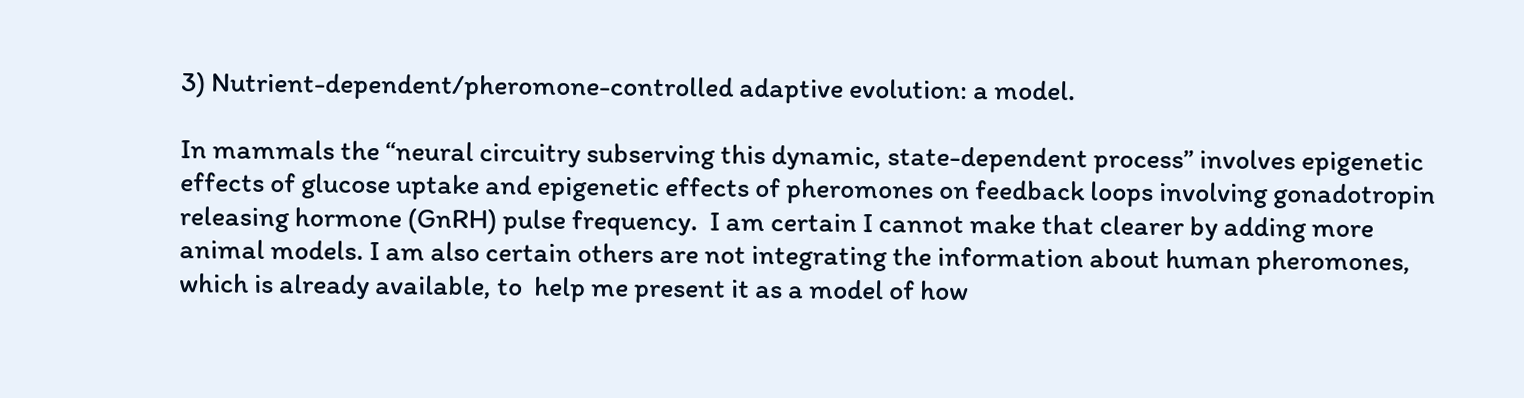3) Nutrient-dependent/pheromone-controlled adaptive evolution: a model.

In mammals the “neural circuitry subserving this dynamic, state-dependent process” involves epigenetic effects of glucose uptake and epigenetic effects of pheromones on feedback loops involving gonadotropin releasing hormone (GnRH) pulse frequency.  I am certain I cannot make that clearer by adding more animal models. I am also certain others are not integrating the information about human pheromones, which is already available, to  help me present it as a model of how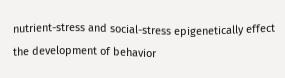nutrient-stress and social-stress epigenetically effect the development of behavior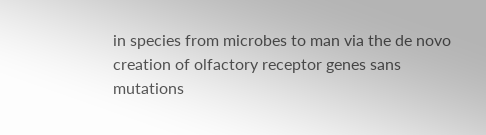in species from microbes to man via the de novo creation of olfactory receptor genes sans mutations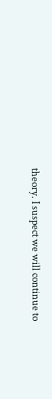theory. I suspect we will continue to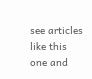see articles like this one and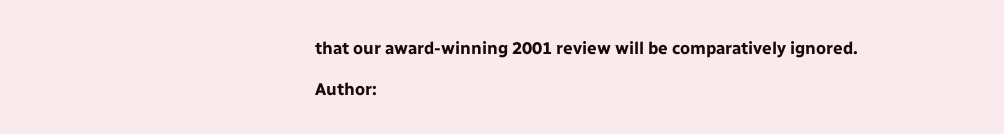that our award-winning 2001 review will be comparatively ignored.

Author: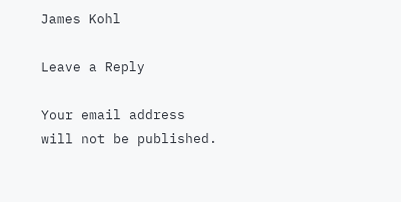James Kohl

Leave a Reply

Your email address will not be published.